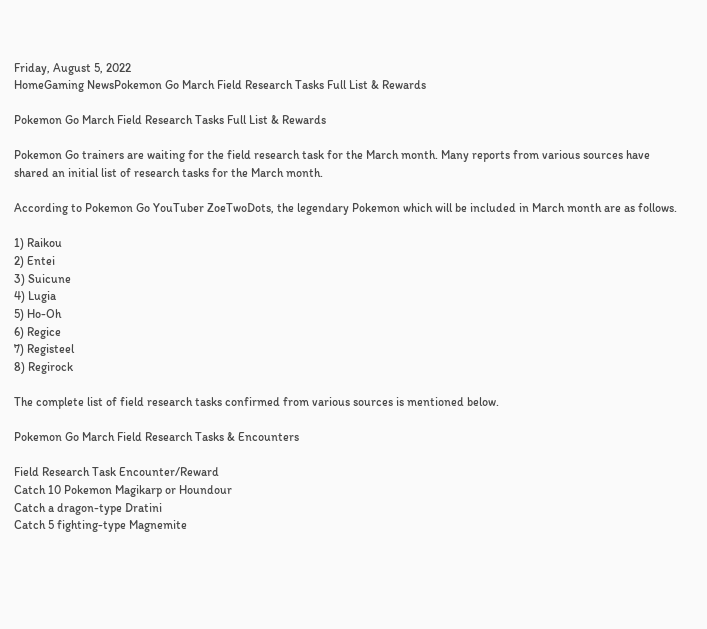Friday, August 5, 2022
HomeGaming NewsPokemon Go March Field Research Tasks Full List & Rewards

Pokemon Go March Field Research Tasks Full List & Rewards

Pokemon Go trainers are waiting for the field research task for the March month. Many reports from various sources have shared an initial list of research tasks for the March month.

According to Pokemon Go YouTuber ZoeTwoDots, the legendary Pokemon which will be included in March month are as follows.

1) Raikou
2) Entei
3) Suicune
4) Lugia
5) Ho-Oh
6) Regice
7) Registeel
8) Regirock

The complete list of field research tasks confirmed from various sources is mentioned below.

Pokemon Go March Field Research Tasks & Encounters

Field Research Task Encounter/Reward
Catch 10 Pokemon Magikarp or Houndour
Catch a dragon-type Dratini
Catch 5 fighting-type Magnemite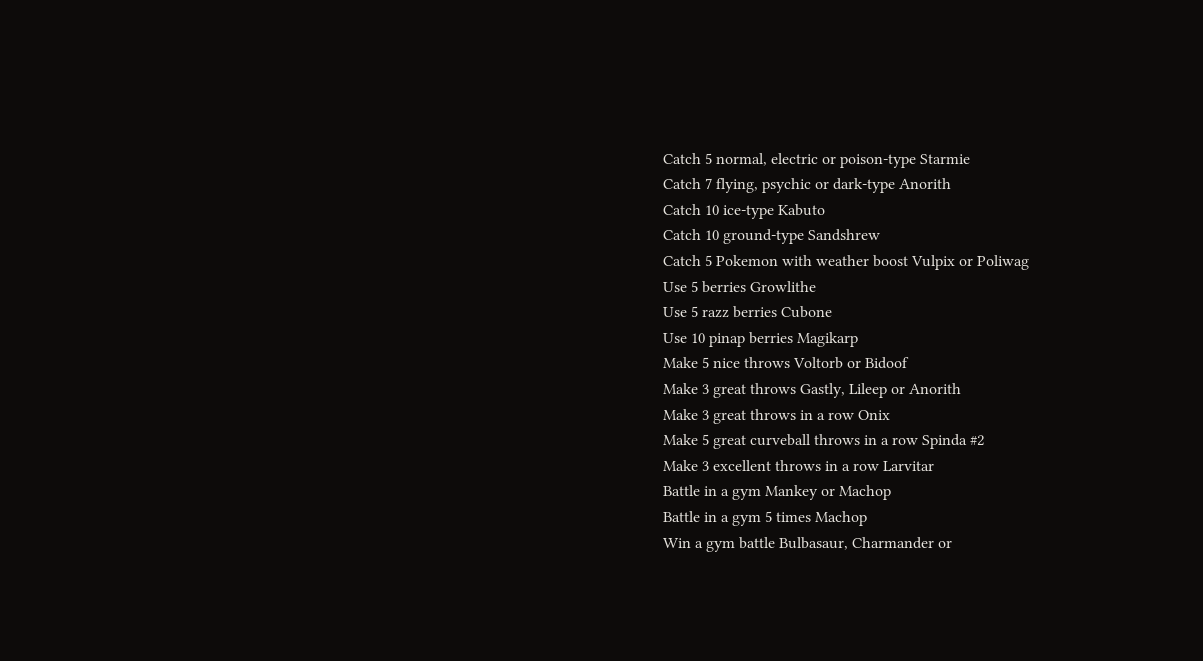Catch 5 normal, electric or poison-type Starmie
Catch 7 flying, psychic or dark-type Anorith
Catch 10 ice-type Kabuto
Catch 10 ground-type Sandshrew
Catch 5 Pokemon with weather boost Vulpix or Poliwag
Use 5 berries Growlithe
Use 5 razz berries Cubone
Use 10 pinap berries Magikarp
Make 5 nice throws Voltorb or Bidoof
Make 3 great throws Gastly, Lileep or Anorith
Make 3 great throws in a row Onix
Make 5 great curveball throws in a row Spinda #2
Make 3 excellent throws in a row Larvitar
Battle in a gym Mankey or Machop
Battle in a gym 5 times Machop
Win a gym battle Bulbasaur, Charmander or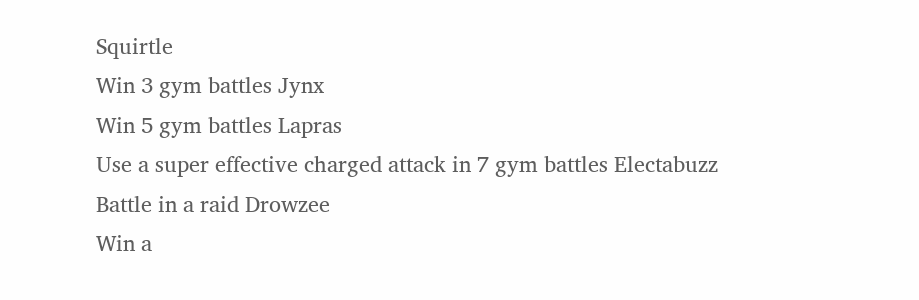Squirtle
Win 3 gym battles Jynx
Win 5 gym battles Lapras
Use a super effective charged attack in 7 gym battles Electabuzz
Battle in a raid Drowzee
Win a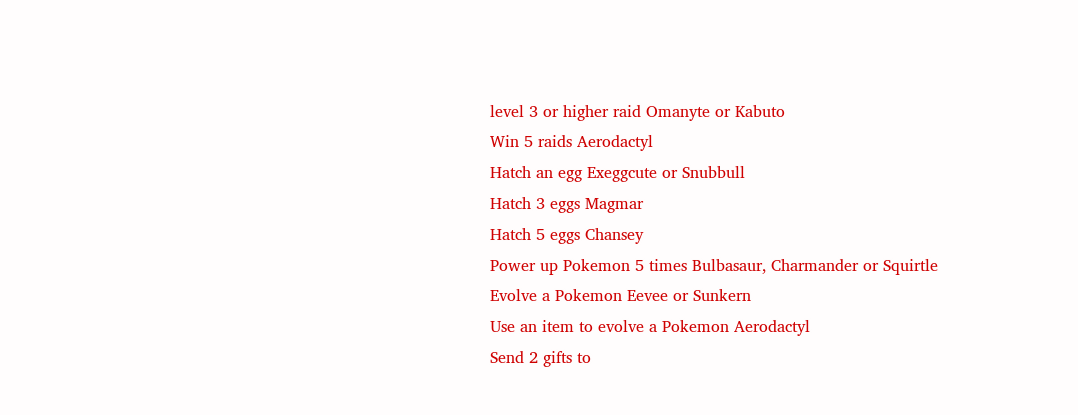level 3 or higher raid Omanyte or Kabuto
Win 5 raids Aerodactyl
Hatch an egg Exeggcute or Snubbull
Hatch 3 eggs Magmar
Hatch 5 eggs Chansey
Power up Pokemon 5 times Bulbasaur, Charmander or Squirtle
Evolve a Pokemon Eevee or Sunkern
Use an item to evolve a Pokemon Aerodactyl
Send 2 gifts to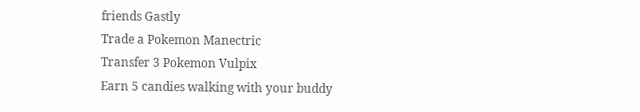friends Gastly
Trade a Pokemon Manectric
Transfer 3 Pokemon Vulpix
Earn 5 candies walking with your buddy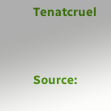Tenatcruel


Source: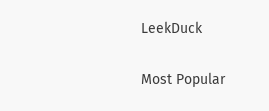LeekDuck


Most Popular